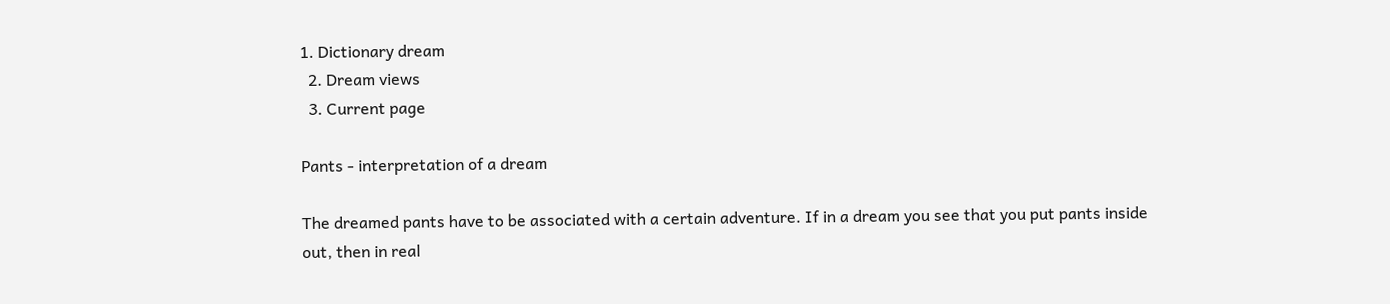1. Dictionary dream
  2. Dream views
  3. Current page

Pants - interpretation of a dream

The dreamed pants have to be associated with a certain adventure. If in a dream you see that you put pants inside out, then in real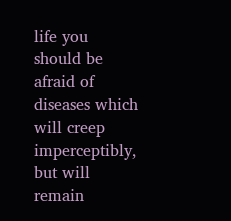life you should be afraid of diseases which will creep imperceptibly, but will remain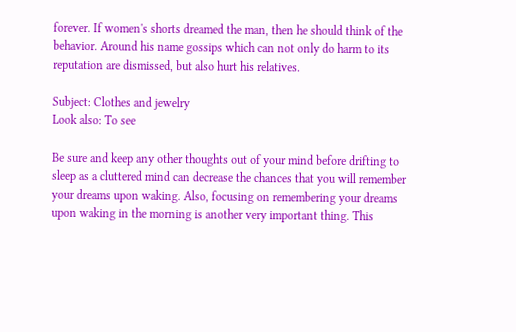forever. If women's shorts dreamed the man, then he should think of the behavior. Around his name gossips which can not only do harm to its reputation are dismissed, but also hurt his relatives.

Subject: Clothes and jewelry
Look also: To see

Be sure and keep any other thoughts out of your mind before drifting to sleep as a cluttered mind can decrease the chances that you will remember your dreams upon waking. Also, focusing on remembering your dreams upon waking in the morning is another very important thing. This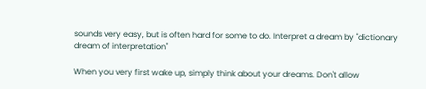sounds very easy, but is often hard for some to do. Interpret a dream by "dictionary dream of interpretation"

When you very first wake up, simply think about your dreams. Don't allow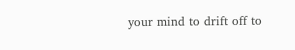your mind to drift off to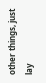other things, just lay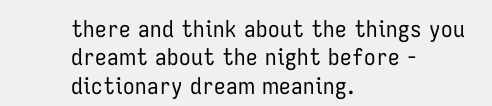there and think about the things you dreamt about the night before - dictionary dream meaning.